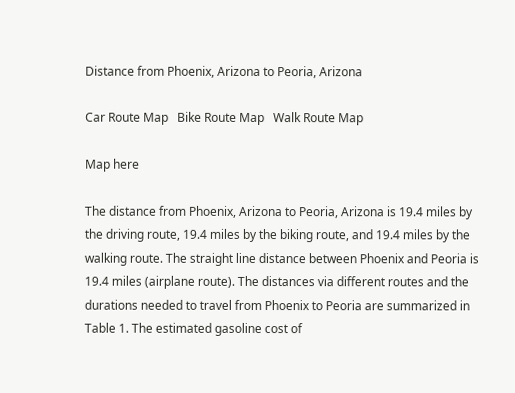Distance from Phoenix, Arizona to Peoria, Arizona

Car Route Map   Bike Route Map   Walk Route Map

Map here

The distance from Phoenix, Arizona to Peoria, Arizona is 19.4 miles by the driving route, 19.4 miles by the biking route, and 19.4 miles by the walking route. The straight line distance between Phoenix and Peoria is 19.4 miles (airplane route). The distances via different routes and the durations needed to travel from Phoenix to Peoria are summarized in Table 1. The estimated gasoline cost of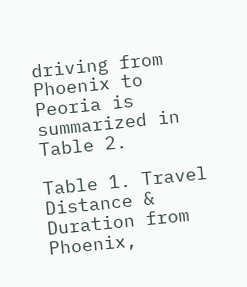driving from Phoenix to Peoria is summarized in Table 2.

Table 1. Travel Distance & Duration from Phoenix,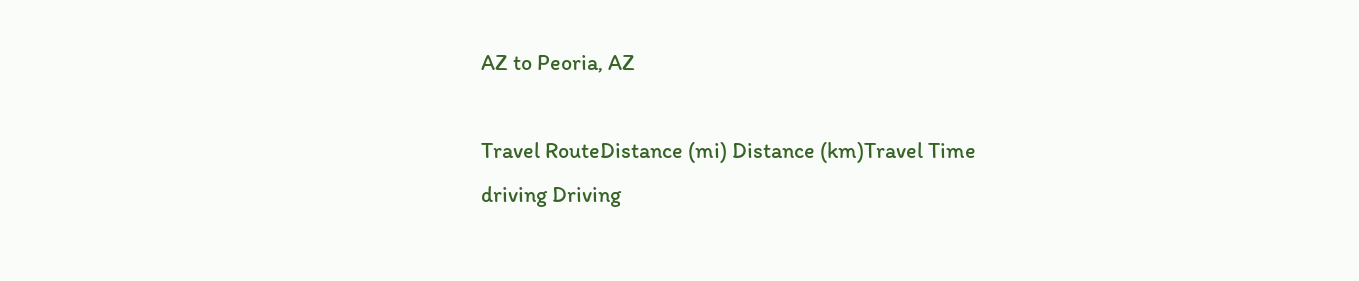AZ to Peoria, AZ

Travel RouteDistance (mi) Distance (km)Travel Time
driving Driving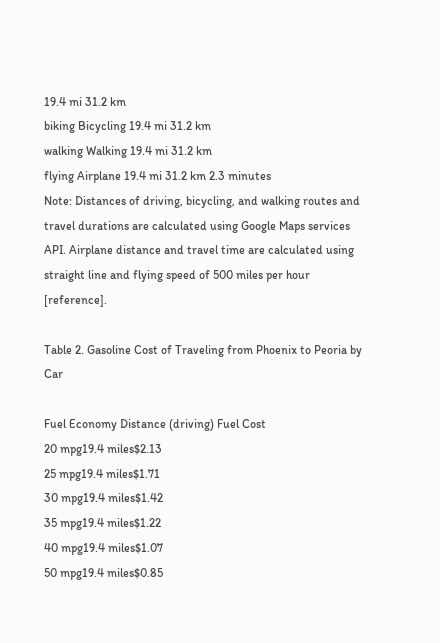19.4 mi 31.2 km
biking Bicycling 19.4 mi 31.2 km
walking Walking 19.4 mi 31.2 km
flying Airplane 19.4 mi 31.2 km 2.3 minutes
Note: Distances of driving, bicycling, and walking routes and travel durations are calculated using Google Maps services API. Airplane distance and travel time are calculated using straight line and flying speed of 500 miles per hour [reference].

Table 2. Gasoline Cost of Traveling from Phoenix to Peoria by Car

Fuel Economy Distance (driving) Fuel Cost
20 mpg19.4 miles$2.13
25 mpg19.4 miles$1.71
30 mpg19.4 miles$1.42
35 mpg19.4 miles$1.22
40 mpg19.4 miles$1.07
50 mpg19.4 miles$0.85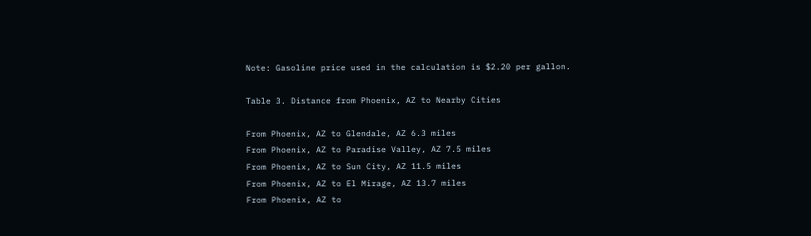Note: Gasoline price used in the calculation is $2.20 per gallon.

Table 3. Distance from Phoenix, AZ to Nearby Cities

From Phoenix, AZ to Glendale, AZ 6.3 miles
From Phoenix, AZ to Paradise Valley, AZ 7.5 miles
From Phoenix, AZ to Sun City, AZ 11.5 miles
From Phoenix, AZ to El Mirage, AZ 13.7 miles
From Phoenix, AZ to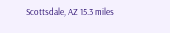Scottsdale, AZ 15.3 miles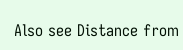Also see Distance from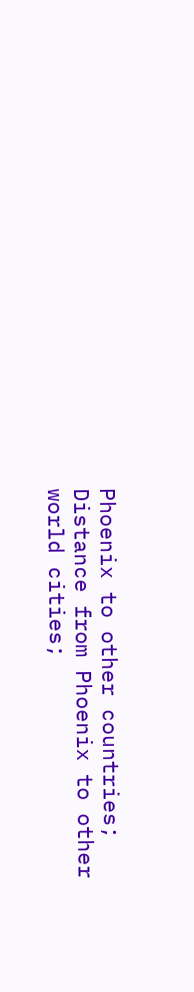Phoenix to other countries; Distance from Phoenix to other world cities;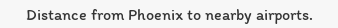Distance from Phoenix to nearby airports.